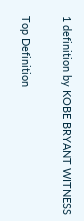1 definition by KOBE BRYANT WITNESS

Top Definition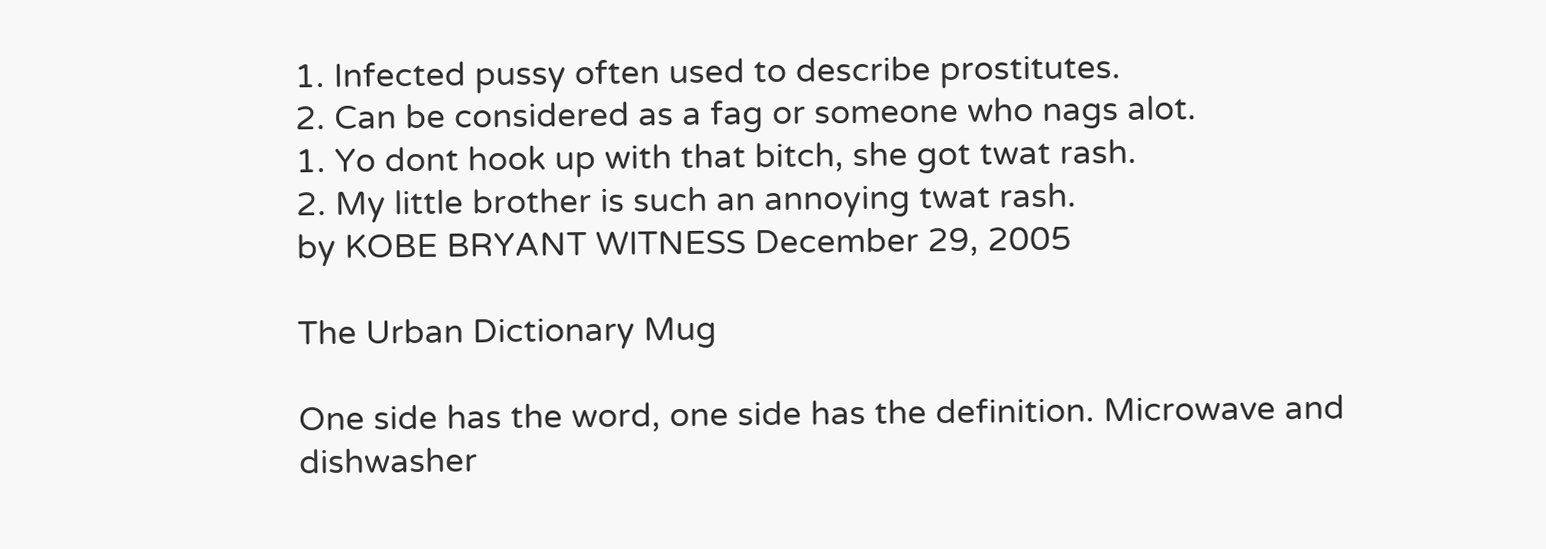1. Infected pussy often used to describe prostitutes.
2. Can be considered as a fag or someone who nags alot.
1. Yo dont hook up with that bitch, she got twat rash.
2. My little brother is such an annoying twat rash.
by KOBE BRYANT WITNESS December 29, 2005

The Urban Dictionary Mug

One side has the word, one side has the definition. Microwave and dishwasher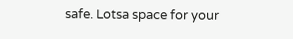safe. Lotsa space for your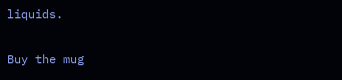liquids.

Buy the mug